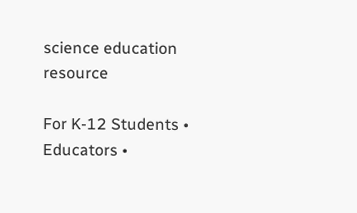science education resource

For K-12 Students • Educators •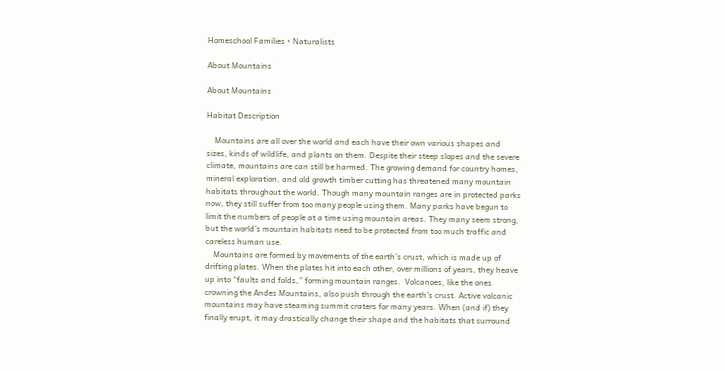Homeschool Families • Naturalists

About Mountains

About Mountains

Habitat Description

    Mountains are all over the world and each have their own various shapes and sizes, kinds of wildlife, and plants on them. Despite their steep slopes and the severe climate, mountains are can still be harmed. The growing demand for country homes, mineral exploration, and old growth timber cutting has threatened many mountain habitats throughout the world. Though many mountain ranges are in protected parks now, they still suffer from too many people using them. Many parks have begun to limit the numbers of people at a time using mountain areas. They many seem strong, but the world’s mountain habitats need to be protected from too much traffic and careless human use.
    Mountains are formed by movements of the earth’s crust, which is made up of drifting plates. When the plates hit into each other, over millions of years, they heave up into “faults and folds,” forming mountain ranges.  Volcanoes, like the ones crowning the Andes Mountains, also push through the earth’s crust. Active volcanic mountains may have steaming summit craters for many years. When (and if) they finally erupt, it may drastically change their shape and the habitats that surround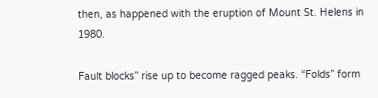then, as happened with the eruption of Mount St. Helens in 1980.

Fault blocks” rise up to become ragged peaks. “Folds” form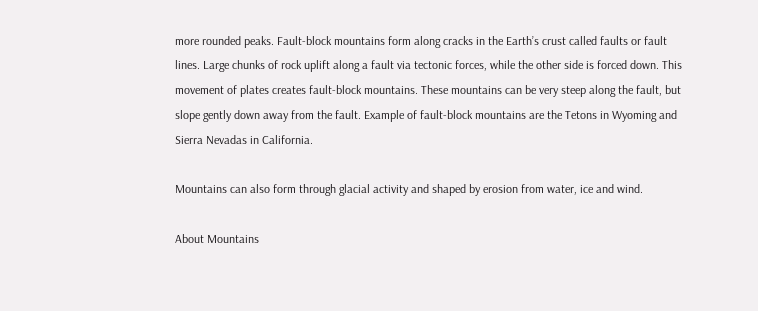more rounded peaks. Fault-block mountains form along cracks in the Earth’s crust called faults or fault lines. Large chunks of rock uplift along a fault via tectonic forces, while the other side is forced down. This movement of plates creates fault-block mountains. These mountains can be very steep along the fault, but slope gently down away from the fault. Example of fault-block mountains are the Tetons in Wyoming and Sierra Nevadas in California.

Mountains can also form through glacial activity and shaped by erosion from water, ice and wind.

About Mountains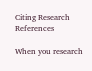Citing Research References

When you research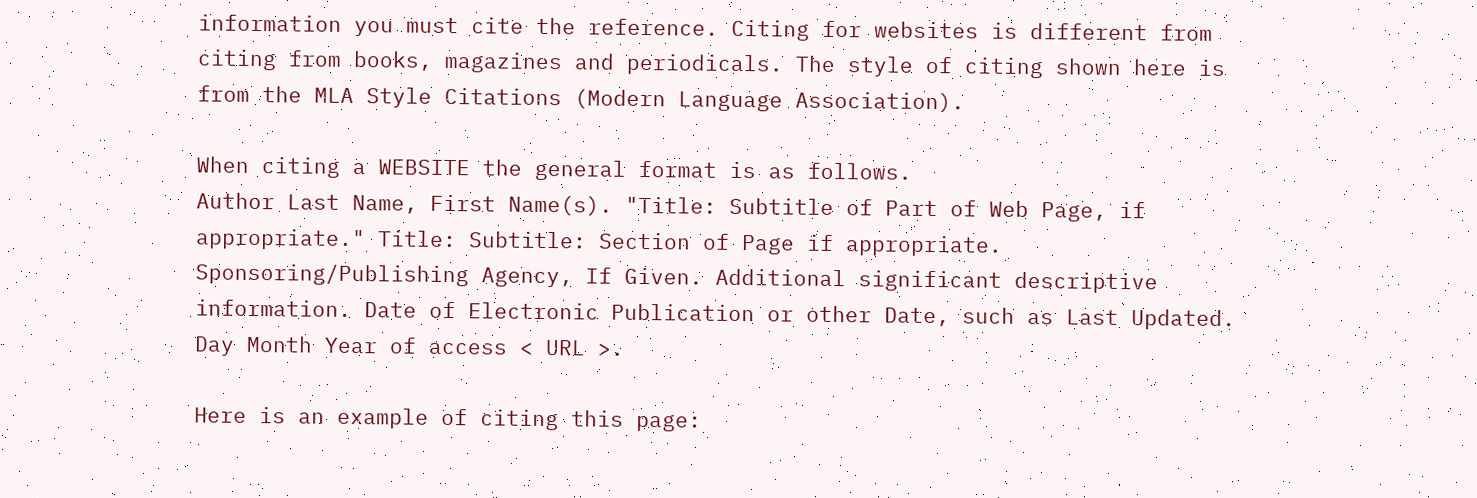information you must cite the reference. Citing for websites is different from citing from books, magazines and periodicals. The style of citing shown here is from the MLA Style Citations (Modern Language Association).

When citing a WEBSITE the general format is as follows.
Author Last Name, First Name(s). "Title: Subtitle of Part of Web Page, if appropriate." Title: Subtitle: Section of Page if appropriate. Sponsoring/Publishing Agency, If Given. Additional significant descriptive information. Date of Electronic Publication or other Date, such as Last Updated. Day Month Year of access < URL >.

Here is an example of citing this page: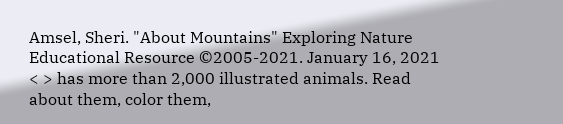Amsel, Sheri. "About Mountains" Exploring Nature Educational Resource ©2005-2021. January 16, 2021
< > has more than 2,000 illustrated animals. Read about them, color them,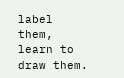label them, learn to draw them.